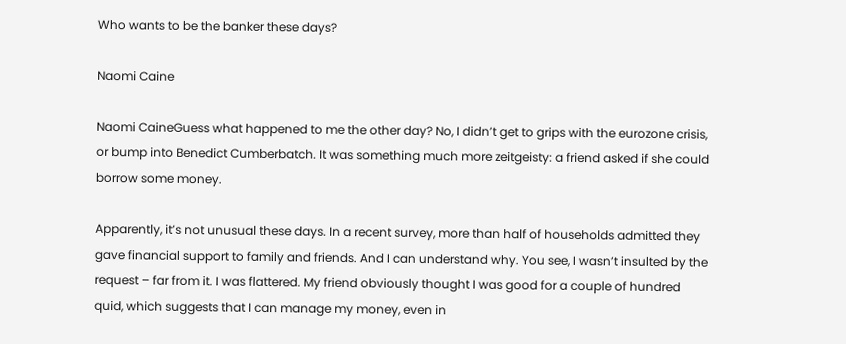Who wants to be the banker these days?

Naomi Caine

Naomi CaineGuess what happened to me the other day? No, I didn’t get to grips with the eurozone crisis, or bump into Benedict Cumberbatch. It was something much more zeitgeisty: a friend asked if she could borrow some money.

Apparently, it’s not unusual these days. In a recent survey, more than half of households admitted they gave financial support to family and friends. And I can understand why. You see, I wasn’t insulted by the request – far from it. I was flattered. My friend obviously thought I was good for a couple of hundred quid, which suggests that I can manage my money, even in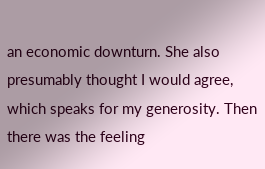an economic downturn. She also presumably thought I would agree, which speaks for my generosity. Then there was the feeling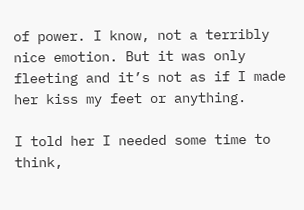of power. I know, not a terribly nice emotion. But it was only fleeting and it’s not as if I made her kiss my feet or anything.

I told her I needed some time to think,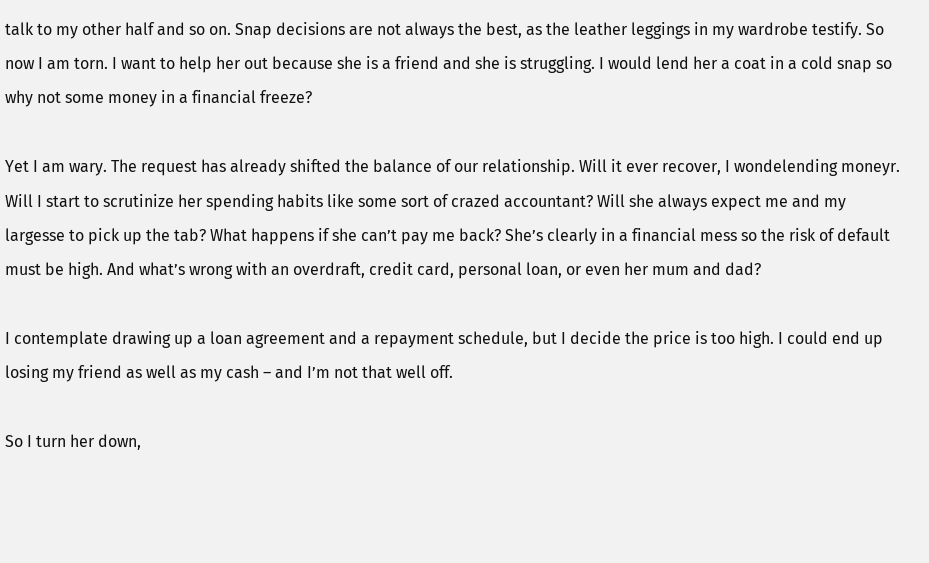talk to my other half and so on. Snap decisions are not always the best, as the leather leggings in my wardrobe testify. So now I am torn. I want to help her out because she is a friend and she is struggling. I would lend her a coat in a cold snap so why not some money in a financial freeze?

Yet I am wary. The request has already shifted the balance of our relationship. Will it ever recover, I wondelending moneyr. Will I start to scrutinize her spending habits like some sort of crazed accountant? Will she always expect me and my largesse to pick up the tab? What happens if she can’t pay me back? She’s clearly in a financial mess so the risk of default must be high. And what’s wrong with an overdraft, credit card, personal loan, or even her mum and dad?

I contemplate drawing up a loan agreement and a repayment schedule, but I decide the price is too high. I could end up losing my friend as well as my cash – and I’m not that well off.

So I turn her down,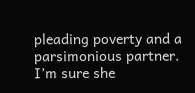pleading poverty and a parsimonious partner. I’m sure she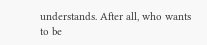understands. After all, who wants to be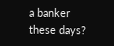a banker these days?